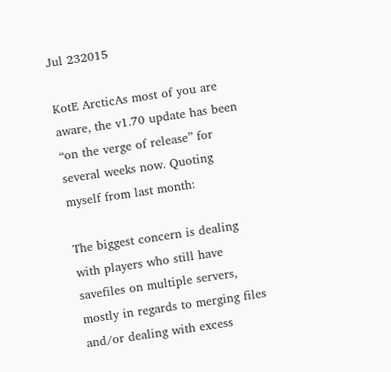Jul 232015

KotE ArcticAs most of you are aware, the v1.70 update has been “on the verge of release” for several weeks now. Quoting myself from last month:

The biggest concern is dealing with players who still have savefiles on multiple servers, mostly in regards to merging files and/or dealing with excess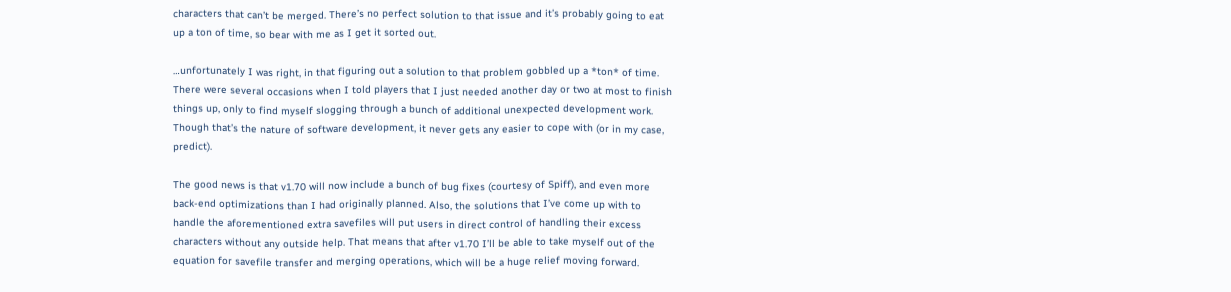characters that can’t be merged. There’s no perfect solution to that issue and it’s probably going to eat up a ton of time, so bear with me as I get it sorted out.

…unfortunately I was right, in that figuring out a solution to that problem gobbled up a *ton* of time. There were several occasions when I told players that I just needed another day or two at most to finish things up, only to find myself slogging through a bunch of additional unexpected development work. Though that’s the nature of software development, it never gets any easier to cope with (or in my case, predict).

The good news is that v1.70 will now include a bunch of bug fixes (courtesy of Spiff), and even more back-end optimizations than I had originally planned. Also, the solutions that I’ve come up with to handle the aforementioned extra savefiles will put users in direct control of handling their excess characters without any outside help. That means that after v1.70 I’ll be able to take myself out of the equation for savefile transfer and merging operations, which will be a huge relief moving forward.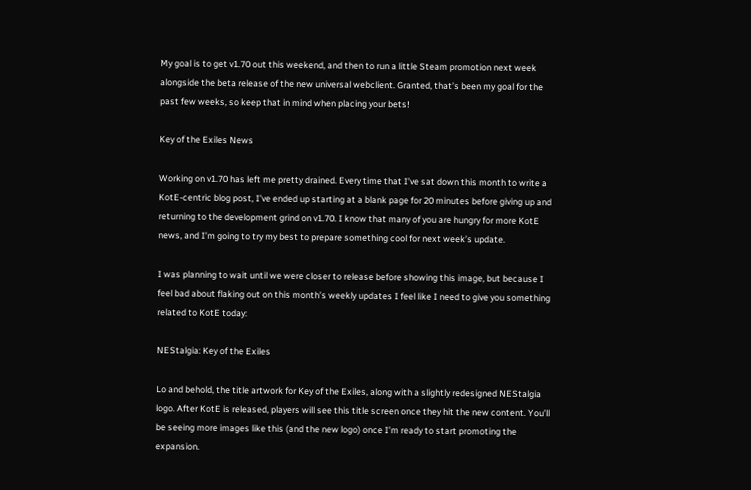My goal is to get v1.70 out this weekend, and then to run a little Steam promotion next week alongside the beta release of the new universal webclient. Granted, that’s been my goal for the past few weeks, so keep that in mind when placing your bets!

Key of the Exiles News

Working on v1.70 has left me pretty drained. Every time that I’ve sat down this month to write a KotE-centric blog post, I’ve ended up starting at a blank page for 20 minutes before giving up and returning to the development grind on v1.70. I know that many of you are hungry for more KotE news, and I’m going to try my best to prepare something cool for next week’s update.

I was planning to wait until we were closer to release before showing this image, but because I feel bad about flaking out on this month’s weekly updates I feel like I need to give you something related to KotE today:

NEStalgia: Key of the Exiles

Lo and behold, the title artwork for Key of the Exiles, along with a slightly redesigned NEStalgia logo. After KotE is released, players will see this title screen once they hit the new content. You’ll be seeing more images like this (and the new logo) once I’m ready to start promoting the expansion.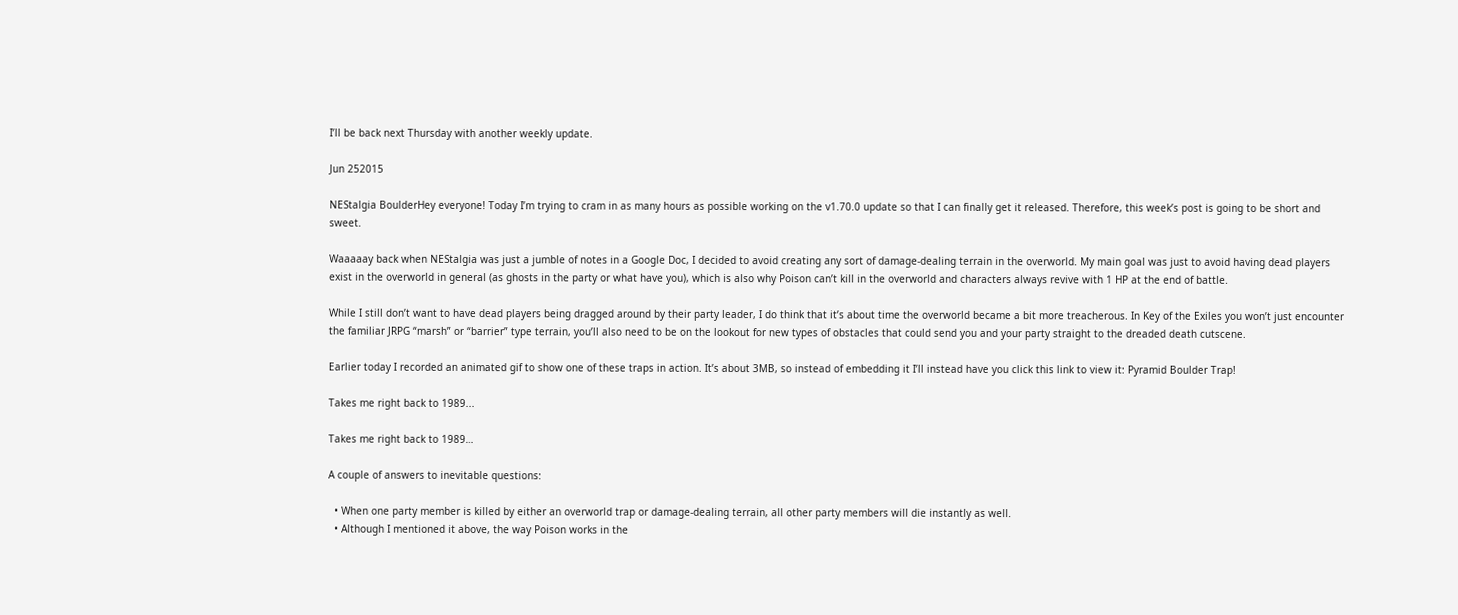I’ll be back next Thursday with another weekly update.

Jun 252015

NEStalgia BoulderHey everyone! Today I’m trying to cram in as many hours as possible working on the v1.70.0 update so that I can finally get it released. Therefore, this week’s post is going to be short and sweet.

Waaaaay back when NEStalgia was just a jumble of notes in a Google Doc, I decided to avoid creating any sort of damage-dealing terrain in the overworld. My main goal was just to avoid having dead players exist in the overworld in general (as ghosts in the party or what have you), which is also why Poison can’t kill in the overworld and characters always revive with 1 HP at the end of battle.

While I still don’t want to have dead players being dragged around by their party leader, I do think that it’s about time the overworld became a bit more treacherous. In Key of the Exiles you won’t just encounter the familiar JRPG “marsh” or “barrier” type terrain, you’ll also need to be on the lookout for new types of obstacles that could send you and your party straight to the dreaded death cutscene.

Earlier today I recorded an animated gif to show one of these traps in action. It’s about 3MB, so instead of embedding it I’ll instead have you click this link to view it: Pyramid Boulder Trap!

Takes me right back to 1989...

Takes me right back to 1989…

A couple of answers to inevitable questions:

  • When one party member is killed by either an overworld trap or damage-dealing terrain, all other party members will die instantly as well.
  • Although I mentioned it above, the way Poison works in the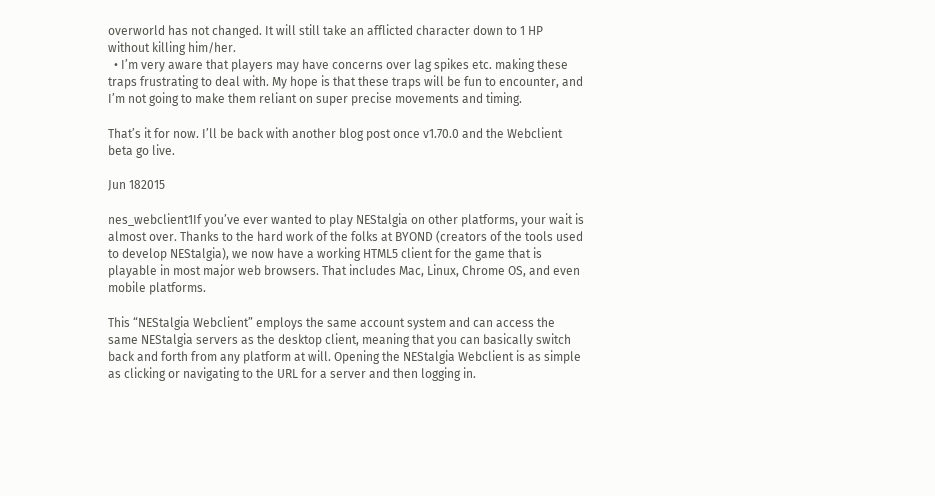overworld has not changed. It will still take an afflicted character down to 1 HP without killing him/her.
  • I’m very aware that players may have concerns over lag spikes etc. making these traps frustrating to deal with. My hope is that these traps will be fun to encounter, and I’m not going to make them reliant on super precise movements and timing.

That’s it for now. I’ll be back with another blog post once v1.70.0 and the Webclient beta go live.

Jun 182015

nes_webclient1If you’ve ever wanted to play NEStalgia on other platforms, your wait is almost over. Thanks to the hard work of the folks at BYOND (creators of the tools used to develop NEStalgia), we now have a working HTML5 client for the game that is playable in most major web browsers. That includes Mac, Linux, Chrome OS, and even mobile platforms.

This “NEStalgia Webclient” employs the same account system and can access the same NEStalgia servers as the desktop client, meaning that you can basically switch back and forth from any platform at will. Opening the NEStalgia Webclient is as simple as clicking or navigating to the URL for a server and then logging in.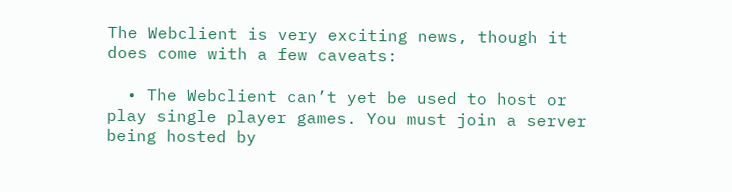The Webclient is very exciting news, though it does come with a few caveats:

  • The Webclient can’t yet be used to host or play single player games. You must join a server being hosted by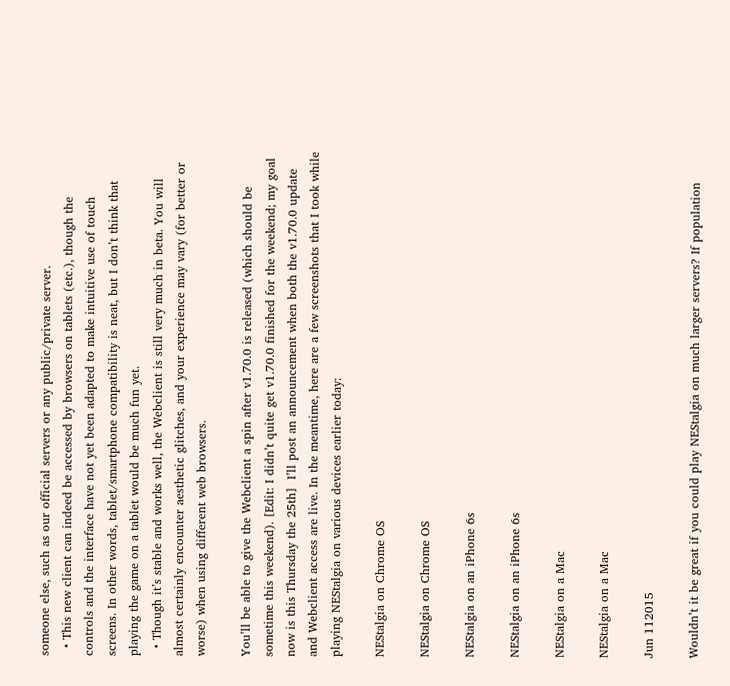someone else, such as our official servers or any public/private server.
  • This new client can indeed be accessed by browsers on tablets (etc.), though the controls and the interface have not yet been adapted to make intuitive use of touch screens. In other words, tablet/smartphone compatibility is neat, but I don’t think that playing the game on a tablet would be much fun yet.
  • Though it’s stable and works well, the Webclient is still very much in beta. You will almost certainly encounter aesthetic glitches, and your experience may vary (for better or worse) when using different web browsers.

You’ll be able to give the Webclient a spin after v1.70.0 is released (which should be sometime this weekend). [Edit: I didn’t quite get v1.70.0 finished for the weekend; my goal now is this Thursday the 25th]  I’ll post an announcement when both the v1.70.0 update and Webclient access are live. In the meantime, here are a few screenshots that I took while playing NEStalgia on various devices earlier today:

NEStalgia on Chrome OS

NEStalgia on Chrome OS

NEStalgia on an iPhone 6s

NEStalgia on an iPhone 6s

NEStalgia on a Mac

NEStalgia on a Mac

Jun 112015

Wouldn’t it be great if you could play NEStalgia on much larger servers? If population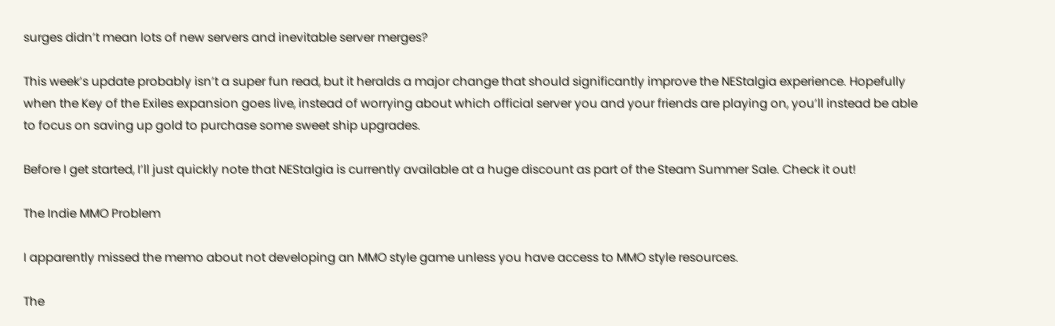surges didn’t mean lots of new servers and inevitable server merges?

This week’s update probably isn’t a super fun read, but it heralds a major change that should significantly improve the NEStalgia experience. Hopefully when the Key of the Exiles expansion goes live, instead of worrying about which official server you and your friends are playing on, you’ll instead be able to focus on saving up gold to purchase some sweet ship upgrades.

Before I get started, I’ll just quickly note that NEStalgia is currently available at a huge discount as part of the Steam Summer Sale. Check it out!

The Indie MMO Problem

I apparently missed the memo about not developing an MMO style game unless you have access to MMO style resources.

The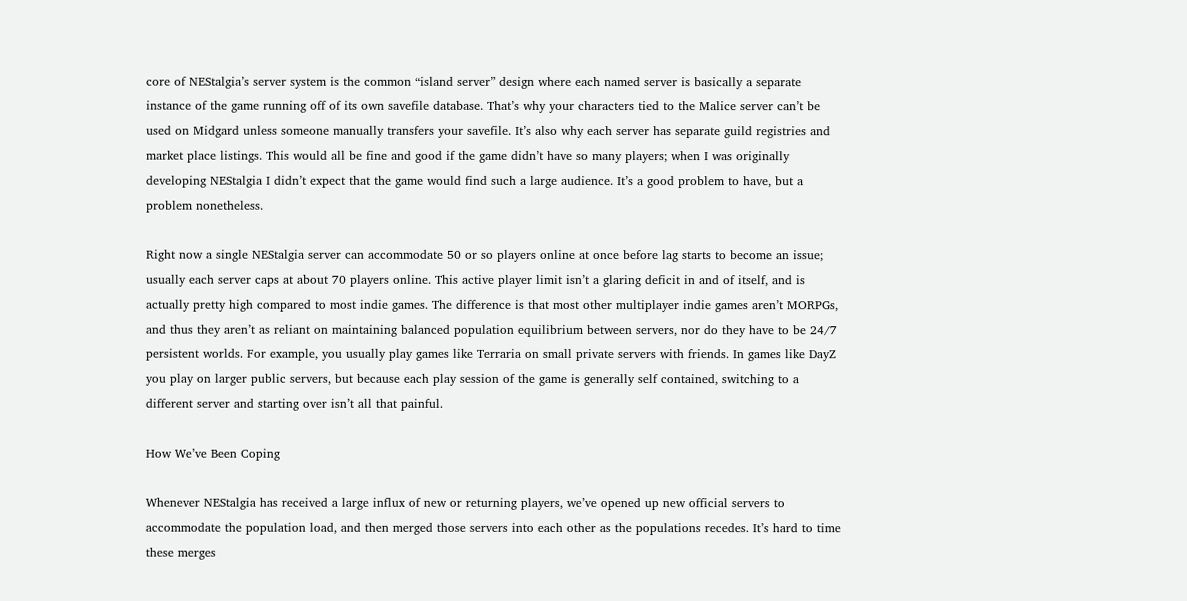core of NEStalgia’s server system is the common “island server” design where each named server is basically a separate instance of the game running off of its own savefile database. That’s why your characters tied to the Malice server can’t be used on Midgard unless someone manually transfers your savefile. It’s also why each server has separate guild registries and market place listings. This would all be fine and good if the game didn’t have so many players; when I was originally developing NEStalgia I didn’t expect that the game would find such a large audience. It’s a good problem to have, but a problem nonetheless.

Right now a single NEStalgia server can accommodate 50 or so players online at once before lag starts to become an issue; usually each server caps at about 70 players online. This active player limit isn’t a glaring deficit in and of itself, and is actually pretty high compared to most indie games. The difference is that most other multiplayer indie games aren’t MORPGs, and thus they aren’t as reliant on maintaining balanced population equilibrium between servers, nor do they have to be 24/7 persistent worlds. For example, you usually play games like Terraria on small private servers with friends. In games like DayZ you play on larger public servers, but because each play session of the game is generally self contained, switching to a different server and starting over isn’t all that painful.

How We’ve Been Coping

Whenever NEStalgia has received a large influx of new or returning players, we’ve opened up new official servers to accommodate the population load, and then merged those servers into each other as the populations recedes. It’s hard to time these merges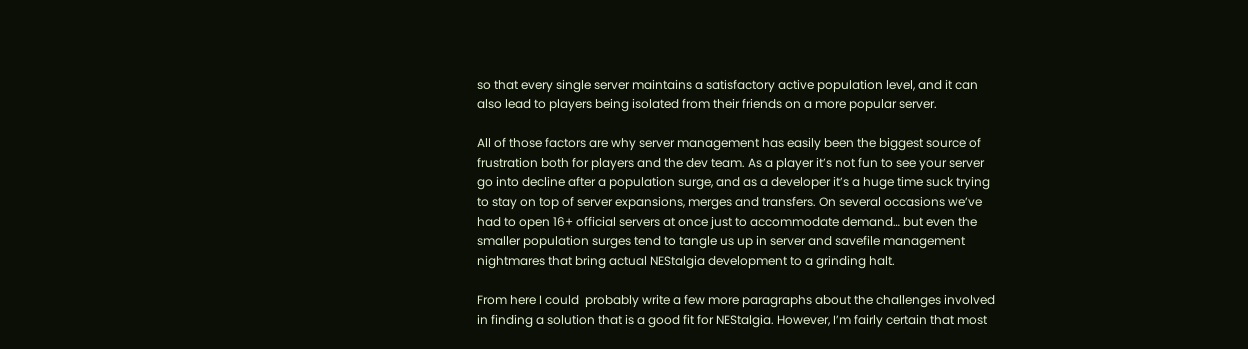so that every single server maintains a satisfactory active population level, and it can also lead to players being isolated from their friends on a more popular server.

All of those factors are why server management has easily been the biggest source of frustration both for players and the dev team. As a player it’s not fun to see your server go into decline after a population surge, and as a developer it’s a huge time suck trying to stay on top of server expansions, merges and transfers. On several occasions we’ve had to open 16+ official servers at once just to accommodate demand… but even the smaller population surges tend to tangle us up in server and savefile management nightmares that bring actual NEStalgia development to a grinding halt.

From here I could  probably write a few more paragraphs about the challenges involved in finding a solution that is a good fit for NEStalgia. However, I’m fairly certain that most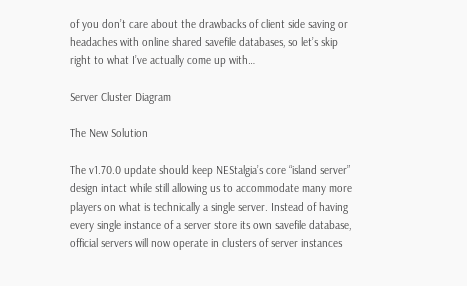of you don’t care about the drawbacks of client side saving or headaches with online shared savefile databases, so let’s skip right to what I’ve actually come up with…

Server Cluster Diagram

The New Solution

The v1.70.0 update should keep NEStalgia’s core “island server” design intact while still allowing us to accommodate many more players on what is technically a single server. Instead of having every single instance of a server store its own savefile database, official servers will now operate in clusters of server instances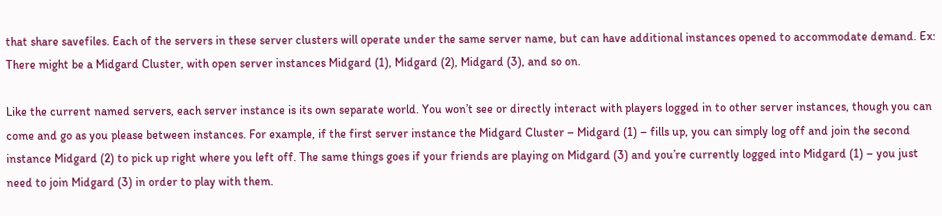that share savefiles. Each of the servers in these server clusters will operate under the same server name, but can have additional instances opened to accommodate demand. Ex: There might be a Midgard Cluster, with open server instances Midgard (1), Midgard (2), Midgard (3), and so on.

Like the current named servers, each server instance is its own separate world. You won’t see or directly interact with players logged in to other server instances, though you can come and go as you please between instances. For example, if the first server instance the Midgard Cluster – Midgard (1) – fills up, you can simply log off and join the second instance Midgard (2) to pick up right where you left off. The same things goes if your friends are playing on Midgard (3) and you’re currently logged into Midgard (1) – you just need to join Midgard (3) in order to play with them.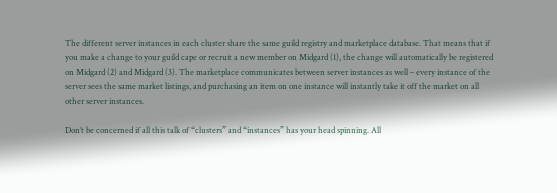The different server instances in each cluster share the same guild registry and marketplace database. That means that if  you make a change to your guild cape or recruit a new member on Midgard (1), the change will automatically be registered on Midgard (2) and Midgard (3). The marketplace communicates between server instances as well – every instance of the server sees the same market listings, and purchasing an item on one instance will instantly take it off the market on all other server instances.

Don’t be concerned if all this talk of “clusters” and “instances” has your head spinning. All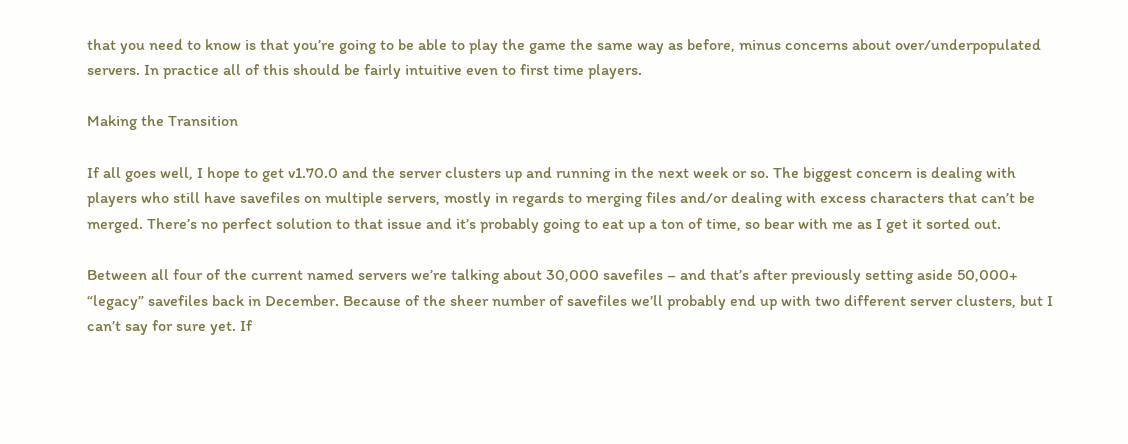that you need to know is that you’re going to be able to play the game the same way as before, minus concerns about over/underpopulated servers. In practice all of this should be fairly intuitive even to first time players.

Making the Transition

If all goes well, I hope to get v1.70.0 and the server clusters up and running in the next week or so. The biggest concern is dealing with players who still have savefiles on multiple servers, mostly in regards to merging files and/or dealing with excess characters that can’t be merged. There’s no perfect solution to that issue and it’s probably going to eat up a ton of time, so bear with me as I get it sorted out.

Between all four of the current named servers we’re talking about 30,000 savefiles – and that’s after previously setting aside 50,000+ “legacy” savefiles back in December. Because of the sheer number of savefiles we’ll probably end up with two different server clusters, but I can’t say for sure yet. If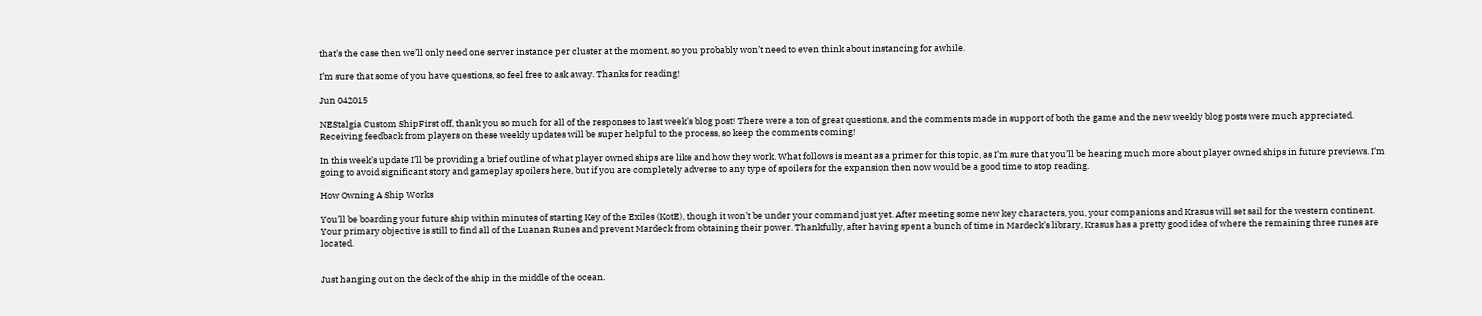that’s the case then we’ll only need one server instance per cluster at the moment, so you probably won’t need to even think about instancing for awhile.

I’m sure that some of you have questions, so feel free to ask away. Thanks for reading!

Jun 042015

NEStalgia Custom ShipFirst off, thank you so much for all of the responses to last week’s blog post! There were a ton of great questions, and the comments made in support of both the game and the new weekly blog posts were much appreciated. Receiving feedback from players on these weekly updates will be super helpful to the process, so keep the comments coming!

In this week’s update I’ll be providing a brief outline of what player owned ships are like and how they work. What follows is meant as a primer for this topic, as I’m sure that you’ll be hearing much more about player owned ships in future previews. I’m going to avoid significant story and gameplay spoilers here, but if you are completely adverse to any type of spoilers for the expansion then now would be a good time to stop reading.

How Owning A Ship Works

You’ll be boarding your future ship within minutes of starting Key of the Exiles (KotE), though it won’t be under your command just yet. After meeting some new key characters, you, your companions and Krasus will set sail for the western continent. Your primary objective is still to find all of the Luanan Runes and prevent Mardeck from obtaining their power. Thankfully, after having spent a bunch of time in Mardeck’s library, Krasus has a pretty good idea of where the remaining three runes are located.


Just hanging out on the deck of the ship in the middle of the ocean.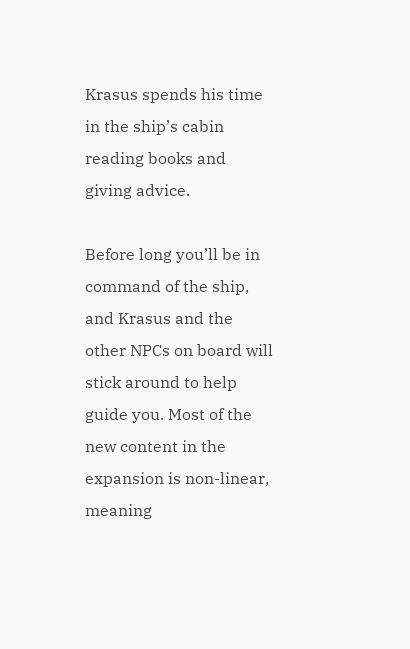Krasus spends his time in the ship’s cabin reading books and giving advice.

Before long you’ll be in command of the ship, and Krasus and the other NPCs on board will stick around to help guide you. Most of the new content in the expansion is non-linear, meaning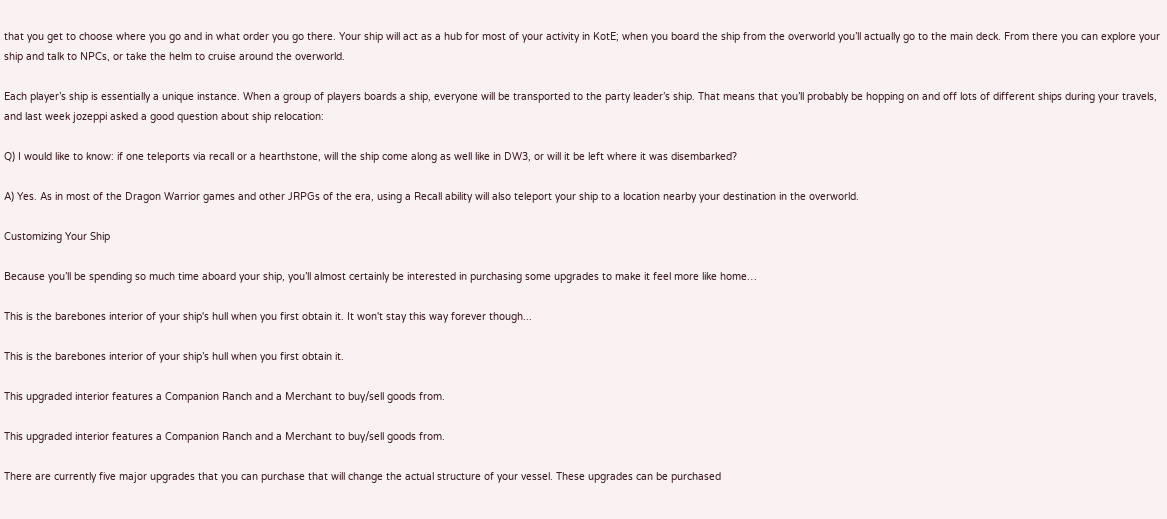that you get to choose where you go and in what order you go there. Your ship will act as a hub for most of your activity in KotE; when you board the ship from the overworld you’ll actually go to the main deck. From there you can explore your ship and talk to NPCs, or take the helm to cruise around the overworld.

Each player’s ship is essentially a unique instance. When a group of players boards a ship, everyone will be transported to the party leader’s ship. That means that you’ll probably be hopping on and off lots of different ships during your travels, and last week jozeppi asked a good question about ship relocation:

Q) I would like to know: if one teleports via recall or a hearthstone, will the ship come along as well like in DW3, or will it be left where it was disembarked?

A) Yes. As in most of the Dragon Warrior games and other JRPGs of the era, using a Recall ability will also teleport your ship to a location nearby your destination in the overworld.

Customizing Your Ship

Because you’ll be spending so much time aboard your ship, you’ll almost certainly be interested in purchasing some upgrades to make it feel more like home…

This is the barebones interior of your ship's hull when you first obtain it. It won't stay this way forever though...

This is the barebones interior of your ship’s hull when you first obtain it.

This upgraded interior features a Companion Ranch and a Merchant to buy/sell goods from.

This upgraded interior features a Companion Ranch and a Merchant to buy/sell goods from.

There are currently five major upgrades that you can purchase that will change the actual structure of your vessel. These upgrades can be purchased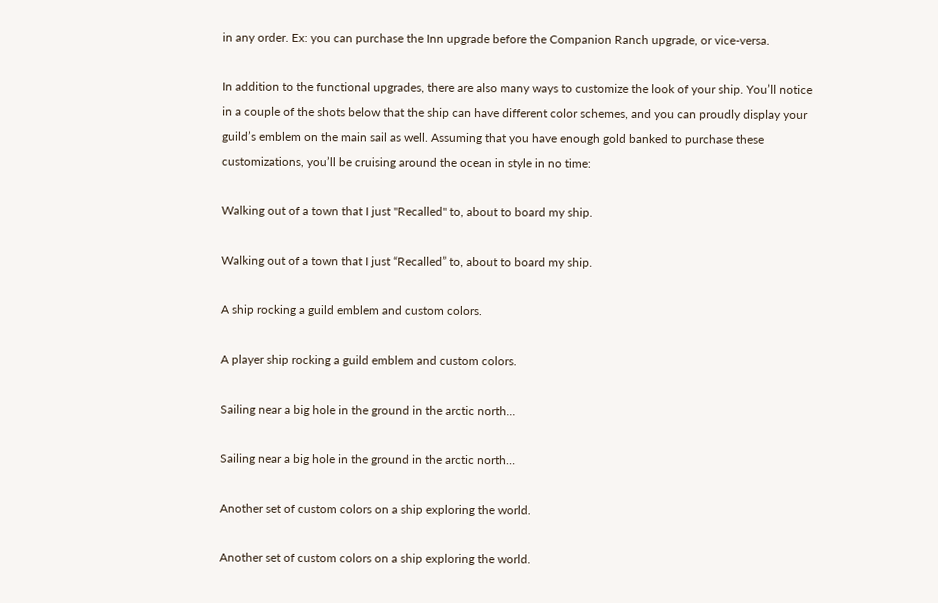in any order. Ex: you can purchase the Inn upgrade before the Companion Ranch upgrade, or vice-versa.

In addition to the functional upgrades, there are also many ways to customize the look of your ship. You’ll notice in a couple of the shots below that the ship can have different color schemes, and you can proudly display your guild’s emblem on the main sail as well. Assuming that you have enough gold banked to purchase these customizations, you’ll be cruising around the ocean in style in no time:

Walking out of a town that I just "Recalled" to, about to board my ship.

Walking out of a town that I just “Recalled” to, about to board my ship.

A ship rocking a guild emblem and custom colors.

A player ship rocking a guild emblem and custom colors.

Sailing near a big hole in the ground in the arctic north...

Sailing near a big hole in the ground in the arctic north…

Another set of custom colors on a ship exploring the world.

Another set of custom colors on a ship exploring the world.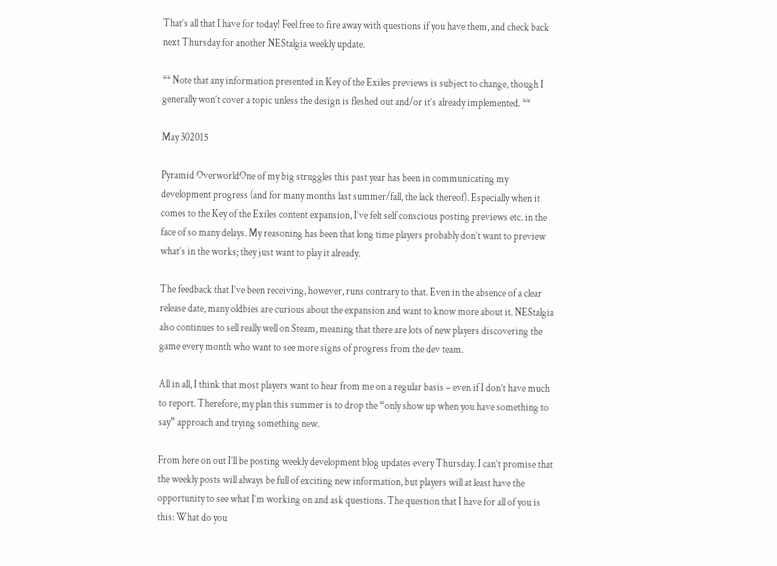That’s all that I have for today! Feel free to fire away with questions if you have them, and check back next Thursday for another NEStalgia weekly update.

** Note that any information presented in Key of the Exiles previews is subject to change, though I generally won’t cover a topic unless the design is fleshed out and/or it’s already implemented. **

May 302015

Pyramid OverworldOne of my big struggles this past year has been in communicating my development progress (and for many months last summer/fall, the lack thereof). Especially when it comes to the Key of the Exiles content expansion, I’ve felt self conscious posting previews etc. in the face of so many delays. My reasoning has been that long time players probably don’t want to preview what’s in the works; they just want to play it already.

The feedback that I’ve been receiving, however, runs contrary to that. Even in the absence of a clear release date, many oldbies are curious about the expansion and want to know more about it. NEStalgia also continues to sell really well on Steam, meaning that there are lots of new players discovering the game every month who want to see more signs of progress from the dev team.

All in all, I think that most players want to hear from me on a regular basis – even if I don’t have much to report. Therefore, my plan this summer is to drop the “only show up when you have something to say” approach and trying something new.

From here on out I’ll be posting weekly development blog updates every Thursday. I can’t promise that the weekly posts will always be full of exciting new information, but players will at least have the opportunity to see what I’m working on and ask questions. The question that I have for all of you is this: What do you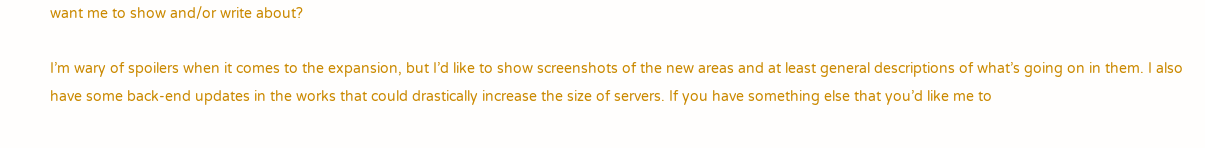want me to show and/or write about?

I’m wary of spoilers when it comes to the expansion, but I’d like to show screenshots of the new areas and at least general descriptions of what’s going on in them. I also have some back-end updates in the works that could drastically increase the size of servers. If you have something else that you’d like me to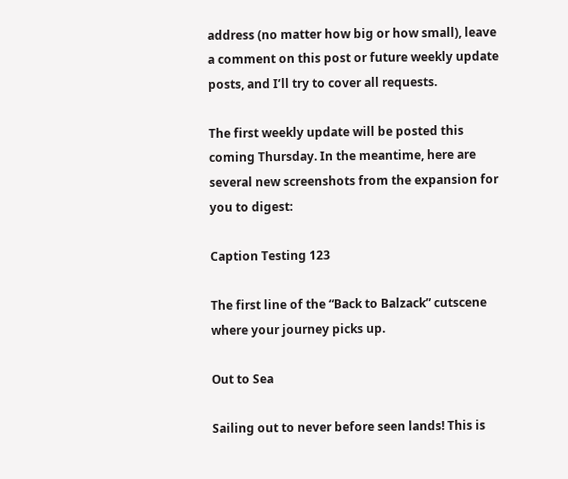address (no matter how big or how small), leave a comment on this post or future weekly update posts, and I’ll try to cover all requests.

The first weekly update will be posted this coming Thursday. In the meantime, here are several new screenshots from the expansion for you to digest:

Caption Testing 123

The first line of the “Back to Balzack” cutscene where your journey picks up.

Out to Sea

Sailing out to never before seen lands! This is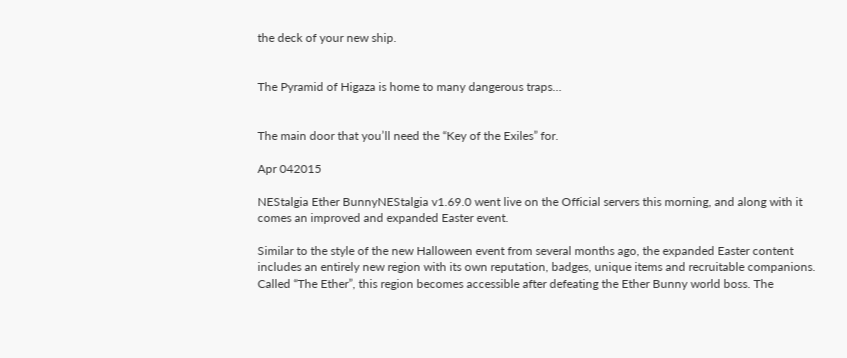the deck of your new ship.


The Pyramid of Higaza is home to many dangerous traps…


The main door that you’ll need the “Key of the Exiles” for.

Apr 042015

NEStalgia Ether BunnyNEStalgia v1.69.0 went live on the Official servers this morning, and along with it comes an improved and expanded Easter event.

Similar to the style of the new Halloween event from several months ago, the expanded Easter content includes an entirely new region with its own reputation, badges, unique items and recruitable companions. Called “The Ether”, this region becomes accessible after defeating the Ether Bunny world boss. The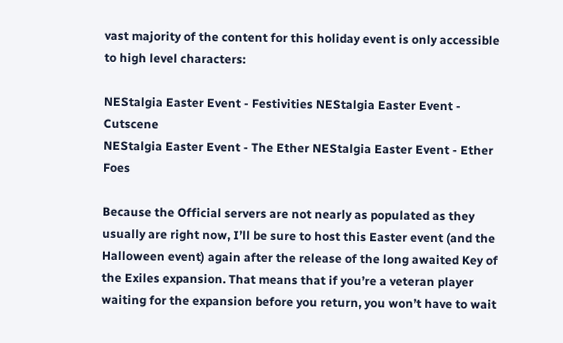vast majority of the content for this holiday event is only accessible to high level characters:

NEStalgia Easter Event - Festivities NEStalgia Easter Event - Cutscene
NEStalgia Easter Event - The Ether NEStalgia Easter Event - Ether Foes

Because the Official servers are not nearly as populated as they usually are right now, I’ll be sure to host this Easter event (and the Halloween event) again after the release of the long awaited Key of the Exiles expansion. That means that if you’re a veteran player waiting for the expansion before you return, you won’t have to wait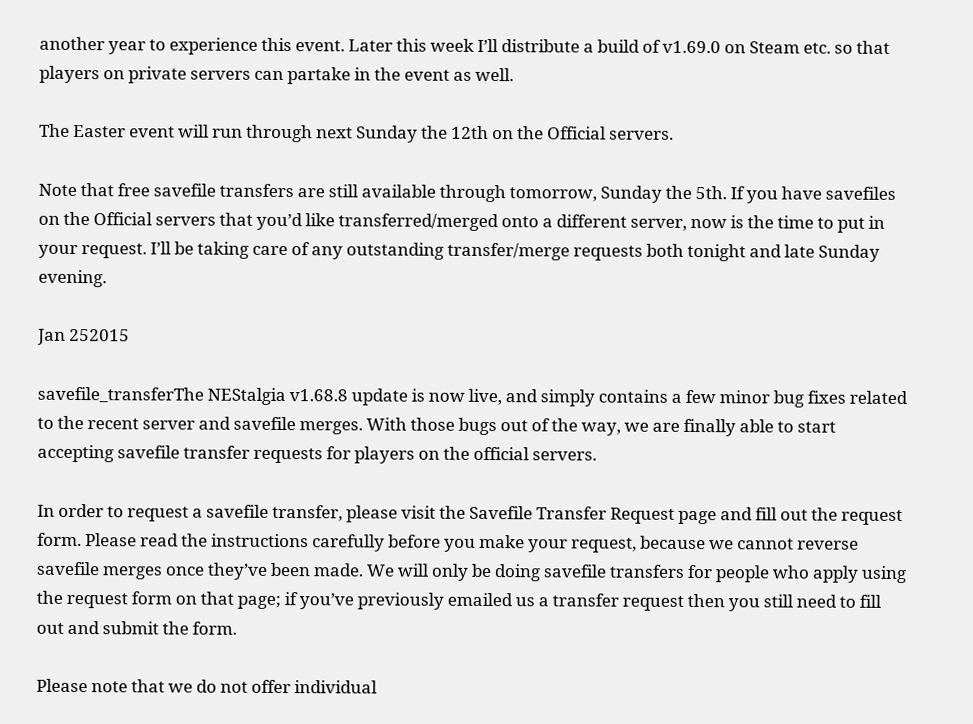another year to experience this event. Later this week I’ll distribute a build of v1.69.0 on Steam etc. so that players on private servers can partake in the event as well.

The Easter event will run through next Sunday the 12th on the Official servers.

Note that free savefile transfers are still available through tomorrow, Sunday the 5th. If you have savefiles on the Official servers that you’d like transferred/merged onto a different server, now is the time to put in your request. I’ll be taking care of any outstanding transfer/merge requests both tonight and late Sunday evening.

Jan 252015

savefile_transferThe NEStalgia v1.68.8 update is now live, and simply contains a few minor bug fixes related to the recent server and savefile merges. With those bugs out of the way, we are finally able to start accepting savefile transfer requests for players on the official servers.

In order to request a savefile transfer, please visit the Savefile Transfer Request page and fill out the request form. Please read the instructions carefully before you make your request, because we cannot reverse savefile merges once they’ve been made. We will only be doing savefile transfers for people who apply using the request form on that page; if you’ve previously emailed us a transfer request then you still need to fill out and submit the form.

Please note that we do not offer individual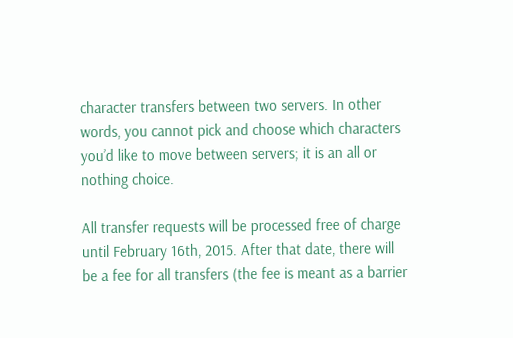character transfers between two servers. In other words, you cannot pick and choose which characters you’d like to move between servers; it is an all or nothing choice.

All transfer requests will be processed free of charge until February 16th, 2015. After that date, there will be a fee for all transfers (the fee is meant as a barrier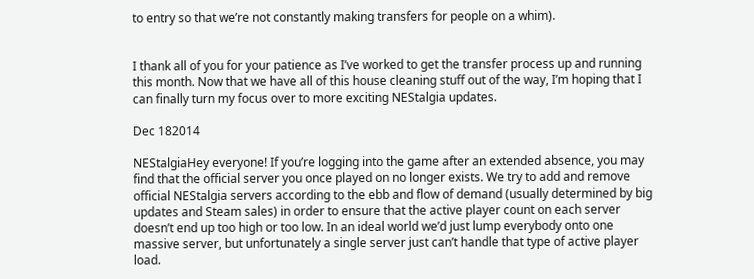to entry so that we’re not constantly making transfers for people on a whim).


I thank all of you for your patience as I’ve worked to get the transfer process up and running this month. Now that we have all of this house cleaning stuff out of the way, I’m hoping that I can finally turn my focus over to more exciting NEStalgia updates.

Dec 182014

NEStalgiaHey everyone! If you’re logging into the game after an extended absence, you may find that the official server you once played on no longer exists. We try to add and remove official NEStalgia servers according to the ebb and flow of demand (usually determined by big updates and Steam sales) in order to ensure that the active player count on each server doesn’t end up too high or too low. In an ideal world we’d just lump everybody onto one massive server, but unfortunately a single server just can’t handle that type of active player load.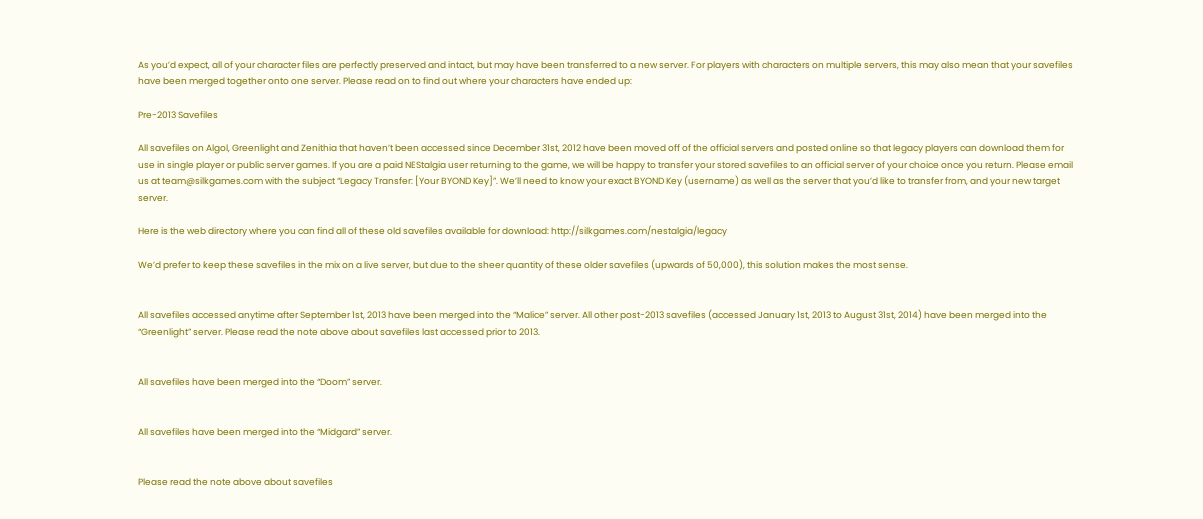As you’d expect, all of your character files are perfectly preserved and intact, but may have been transferred to a new server. For players with characters on multiple servers, this may also mean that your savefiles have been merged together onto one server. Please read on to find out where your characters have ended up:

Pre-2013 Savefiles

All savefiles on Algol, Greenlight and Zenithia that haven’t been accessed since December 31st, 2012 have been moved off of the official servers and posted online so that legacy players can download them for use in single player or public server games. If you are a paid NEStalgia user returning to the game, we will be happy to transfer your stored savefiles to an official server of your choice once you return. Please email us at team@silkgames.com with the subject “Legacy Transfer: [Your BYOND Key]”. We’ll need to know your exact BYOND Key (username) as well as the server that you’d like to transfer from, and your new target server.

Here is the web directory where you can find all of these old savefiles available for download: http://silkgames.com/nestalgia/legacy

We’d prefer to keep these savefiles in the mix on a live server, but due to the sheer quantity of these older savefiles (upwards of 50,000), this solution makes the most sense.


All savefiles accessed anytime after September 1st, 2013 have been merged into the “Malice” server. All other post-2013 savefiles (accessed January 1st, 2013 to August 31st, 2014) have been merged into the “Greenlight” server. Please read the note above about savefiles last accessed prior to 2013.


All savefiles have been merged into the “Doom” server.


All savefiles have been merged into the “Midgard” server.


Please read the note above about savefiles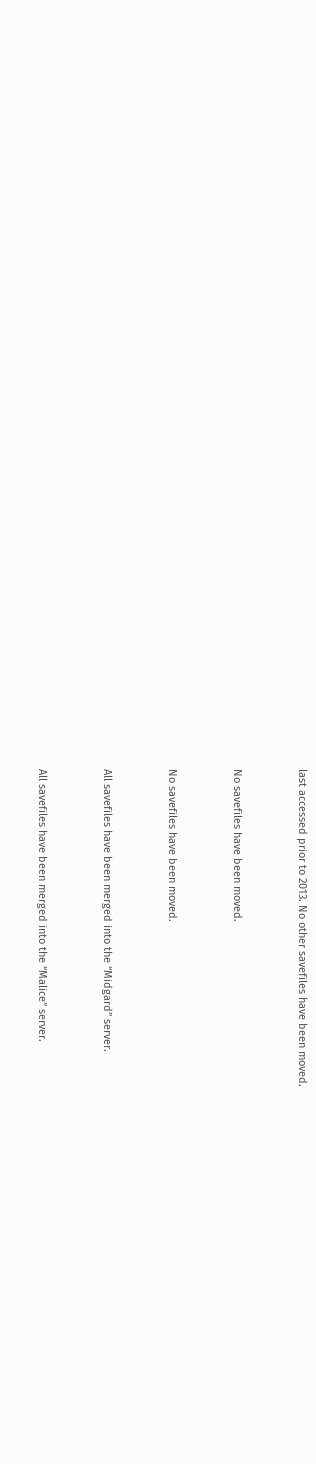last accessed prior to 2013. No other savefiles have been moved.


No savefiles have been moved.


No savefiles have been moved.


All savefiles have been merged into the “Midgard” server.


All savefiles have been merged into the “Malice” server.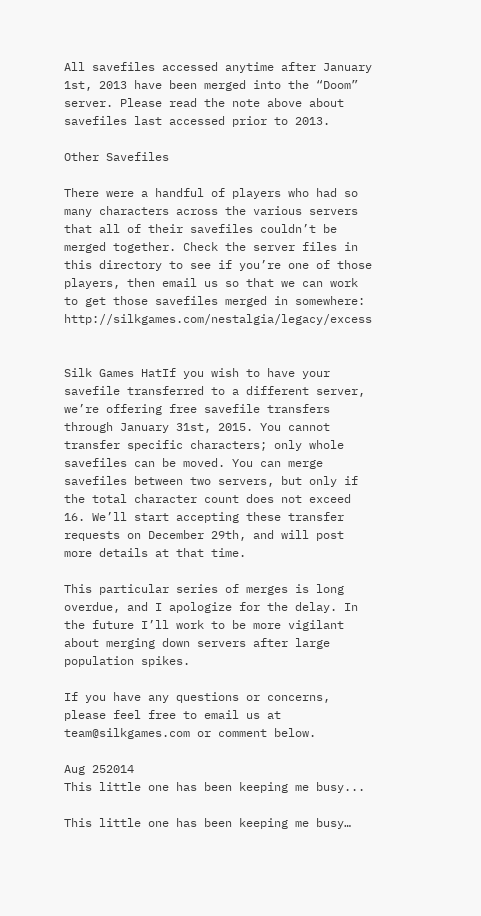All savefiles accessed anytime after January 1st, 2013 have been merged into the “Doom” server. Please read the note above about savefiles last accessed prior to 2013.

Other Savefiles

There were a handful of players who had so many characters across the various servers that all of their savefiles couldn’t be merged together. Check the server files in this directory to see if you’re one of those players, then email us so that we can work to get those savefiles merged in somewhere: http://silkgames.com/nestalgia/legacy/excess


Silk Games HatIf you wish to have your savefile transferred to a different server, we’re offering free savefile transfers through January 31st, 2015. You cannot transfer specific characters; only whole savefiles can be moved. You can merge savefiles between two servers, but only if the total character count does not exceed 16. We’ll start accepting these transfer requests on December 29th, and will post more details at that time.

This particular series of merges is long overdue, and I apologize for the delay. In the future I’ll work to be more vigilant about merging down servers after large population spikes.

If you have any questions or concerns, please feel free to email us at team@silkgames.com or comment below.

Aug 252014
This little one has been keeping me busy...

This little one has been keeping me busy…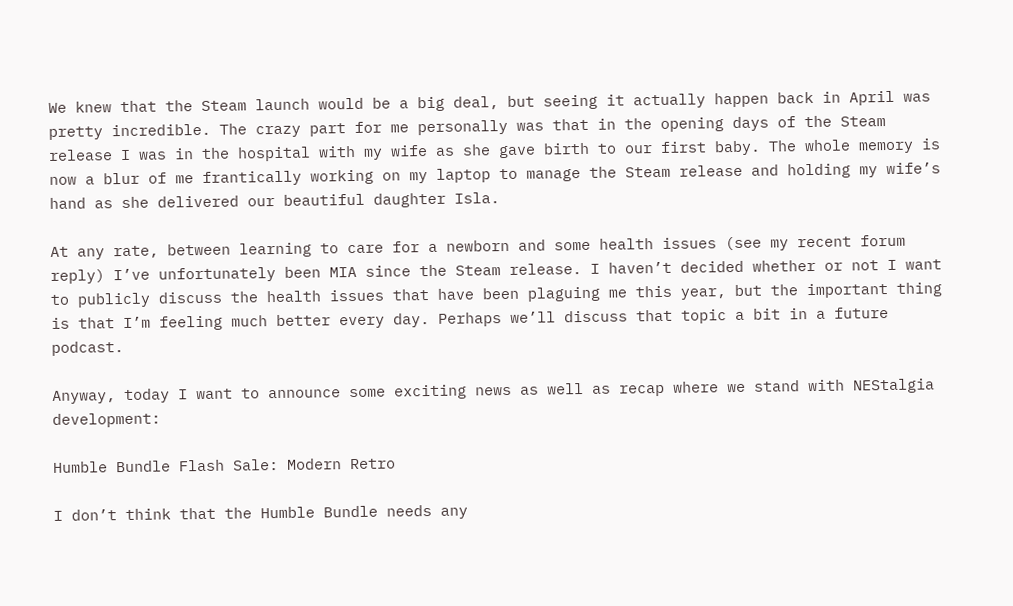We knew that the Steam launch would be a big deal, but seeing it actually happen back in April was pretty incredible. The crazy part for me personally was that in the opening days of the Steam release I was in the hospital with my wife as she gave birth to our first baby. The whole memory is now a blur of me frantically working on my laptop to manage the Steam release and holding my wife’s hand as she delivered our beautiful daughter Isla.

At any rate, between learning to care for a newborn and some health issues (see my recent forum reply) I’ve unfortunately been MIA since the Steam release. I haven’t decided whether or not I want to publicly discuss the health issues that have been plaguing me this year, but the important thing is that I’m feeling much better every day. Perhaps we’ll discuss that topic a bit in a future podcast.

Anyway, today I want to announce some exciting news as well as recap where we stand with NEStalgia development:

Humble Bundle Flash Sale: Modern Retro

I don’t think that the Humble Bundle needs any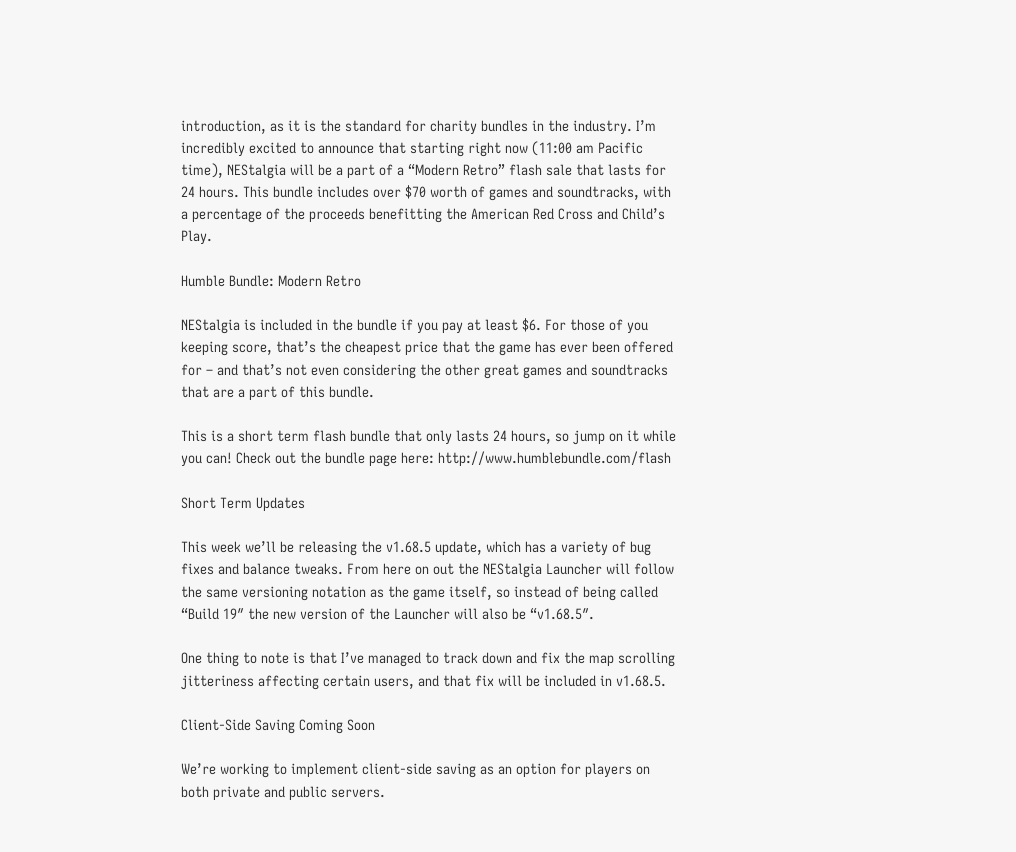introduction, as it is the standard for charity bundles in the industry. I’m incredibly excited to announce that starting right now (11:00 am Pacific time), NEStalgia will be a part of a “Modern Retro” flash sale that lasts for 24 hours. This bundle includes over $70 worth of games and soundtracks, with a percentage of the proceeds benefitting the American Red Cross and Child’s Play.

Humble Bundle: Modern Retro

NEStalgia is included in the bundle if you pay at least $6. For those of you keeping score, that’s the cheapest price that the game has ever been offered for – and that’s not even considering the other great games and soundtracks that are a part of this bundle.

This is a short term flash bundle that only lasts 24 hours, so jump on it while you can! Check out the bundle page here: http://www.humblebundle.com/flash

Short Term Updates

This week we’ll be releasing the v1.68.5 update, which has a variety of bug fixes and balance tweaks. From here on out the NEStalgia Launcher will follow the same versioning notation as the game itself, so instead of being called “Build 19″ the new version of the Launcher will also be “v1.68.5″.

One thing to note is that I’ve managed to track down and fix the map scrolling jitteriness affecting certain users, and that fix will be included in v1.68.5.

Client-Side Saving Coming Soon

We’re working to implement client-side saving as an option for players on both private and public servers.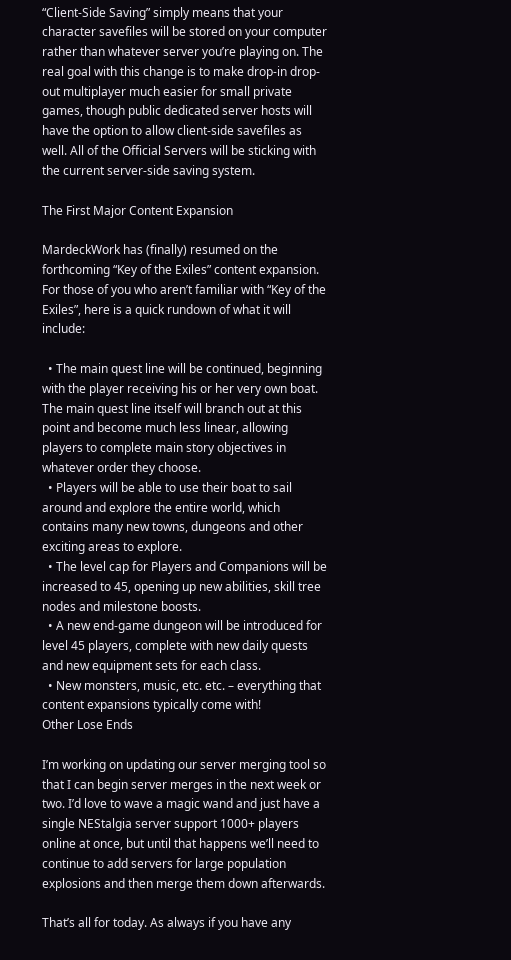“Client-Side Saving” simply means that your character savefiles will be stored on your computer rather than whatever server you’re playing on. The real goal with this change is to make drop-in drop-out multiplayer much easier for small private games, though public dedicated server hosts will have the option to allow client-side savefiles as well. All of the Official Servers will be sticking with the current server-side saving system.

The First Major Content Expansion

MardeckWork has (finally) resumed on the forthcoming “Key of the Exiles” content expansion. For those of you who aren’t familiar with “Key of the Exiles”, here is a quick rundown of what it will include:

  • The main quest line will be continued, beginning with the player receiving his or her very own boat. The main quest line itself will branch out at this point and become much less linear, allowing players to complete main story objectives in whatever order they choose.
  • Players will be able to use their boat to sail around and explore the entire world, which contains many new towns, dungeons and other exciting areas to explore.
  • The level cap for Players and Companions will be increased to 45, opening up new abilities, skill tree nodes and milestone boosts.
  • A new end-game dungeon will be introduced for level 45 players, complete with new daily quests and new equipment sets for each class.
  • New monsters, music, etc. etc. – everything that content expansions typically come with!
Other Lose Ends

I’m working on updating our server merging tool so that I can begin server merges in the next week or two. I’d love to wave a magic wand and just have a single NEStalgia server support 1000+ players online at once, but until that happens we’ll need to continue to add servers for large population explosions and then merge them down afterwards.

That’s all for today. As always if you have any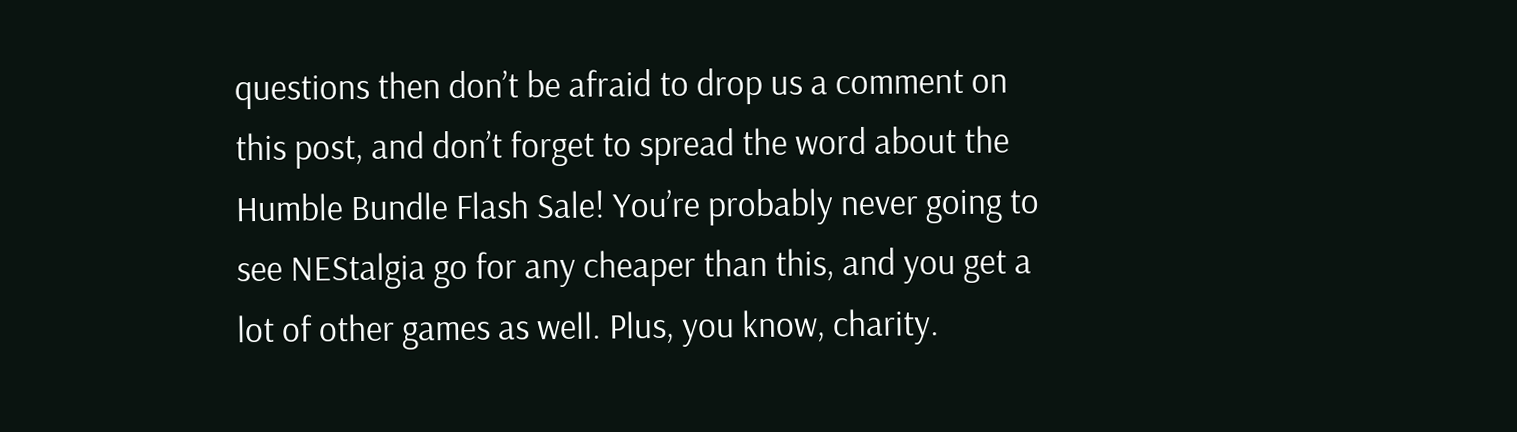questions then don’t be afraid to drop us a comment on this post, and don’t forget to spread the word about the Humble Bundle Flash Sale! You’re probably never going to see NEStalgia go for any cheaper than this, and you get a lot of other games as well. Plus, you know, charity.